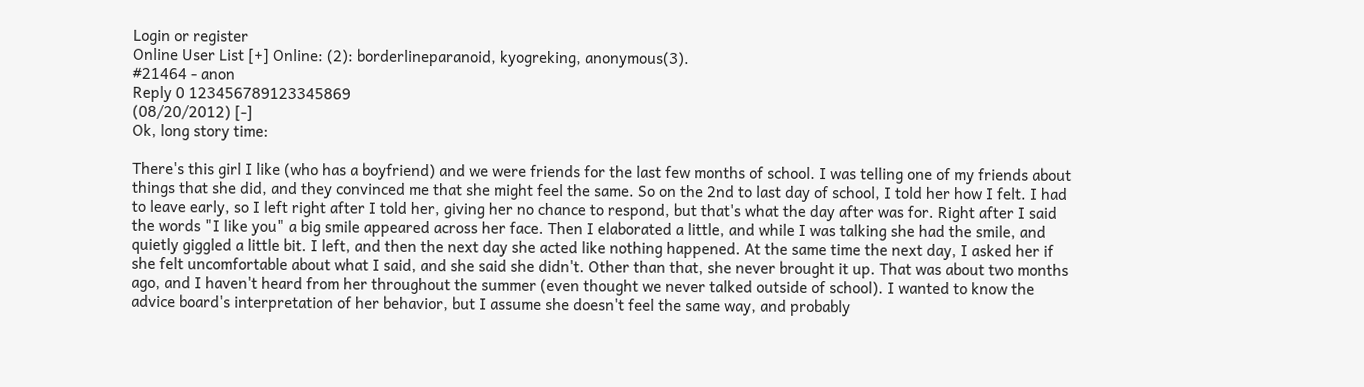Login or register
Online User List [+] Online: (2): borderlineparanoid, kyogreking, anonymous(3).
#21464 - anon
Reply 0 123456789123345869
(08/20/2012) [-]
Ok, long story time:

There's this girl I like (who has a boyfriend) and we were friends for the last few months of school. I was telling one of my friends about things that she did, and they convinced me that she might feel the same. So on the 2nd to last day of school, I told her how I felt. I had to leave early, so I left right after I told her, giving her no chance to respond, but that's what the day after was for. Right after I said the words "I like you" a big smile appeared across her face. Then I elaborated a little, and while I was talking she had the smile, and quietly giggled a little bit. I left, and then the next day she acted like nothing happened. At the same time the next day, I asked her if she felt uncomfortable about what I said, and she said she didn't. Other than that, she never brought it up. That was about two months ago, and I haven't heard from her throughout the summer (even thought we never talked outside of school). I wanted to know the advice board's interpretation of her behavior, but I assume she doesn't feel the same way, and probably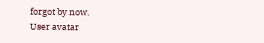forgot by now.
User avatar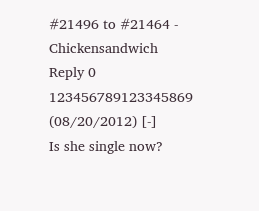#21496 to #21464 - Chickensandwich
Reply 0 123456789123345869
(08/20/2012) [-]
Is she single now?